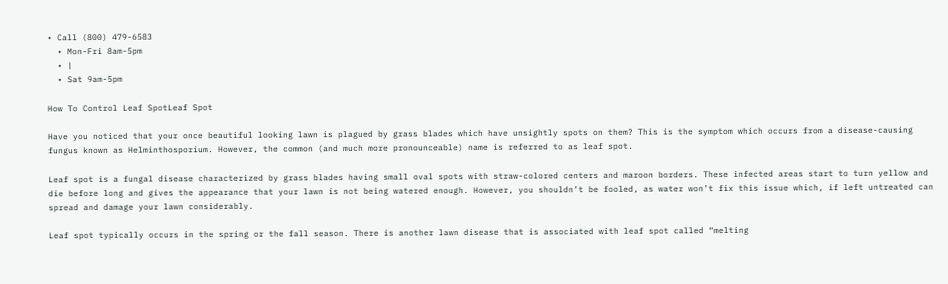• Call (800) 479-6583
  • Mon-Fri 8am-5pm
  • |
  • Sat 9am-5pm

How To Control Leaf SpotLeaf Spot

Have you noticed that your once beautiful looking lawn is plagued by grass blades which have unsightly spots on them? This is the symptom which occurs from a disease-causing fungus known as Helminthosporium. However, the common (and much more pronounceable) name is referred to as leaf spot.

Leaf spot is a fungal disease characterized by grass blades having small oval spots with straw-colored centers and maroon borders. These infected areas start to turn yellow and die before long and gives the appearance that your lawn is not being watered enough. However, you shouldn’t be fooled, as water won’t fix this issue which, if left untreated can spread and damage your lawn considerably.

Leaf spot typically occurs in the spring or the fall season. There is another lawn disease that is associated with leaf spot called “melting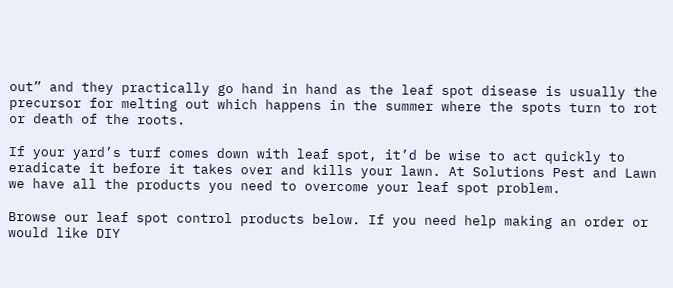out” and they practically go hand in hand as the leaf spot disease is usually the precursor for melting out which happens in the summer where the spots turn to rot or death of the roots.

If your yard’s turf comes down with leaf spot, it’d be wise to act quickly to eradicate it before it takes over and kills your lawn. At Solutions Pest and Lawn we have all the products you need to overcome your leaf spot problem.

Browse our leaf spot control products below. If you need help making an order or would like DIY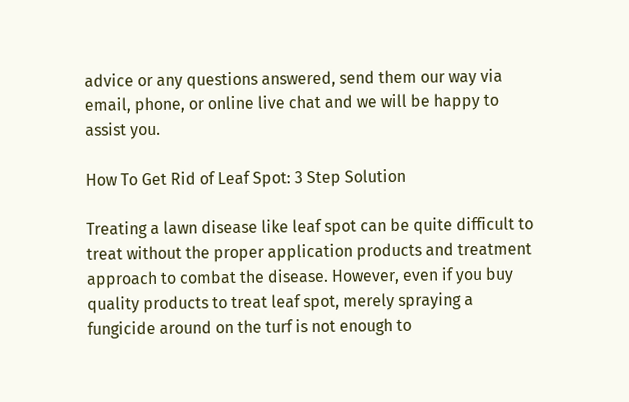advice or any questions answered, send them our way via email, phone, or online live chat and we will be happy to assist you.

How To Get Rid of Leaf Spot: 3 Step Solution

Treating a lawn disease like leaf spot can be quite difficult to treat without the proper application products and treatment approach to combat the disease. However, even if you buy quality products to treat leaf spot, merely spraying a fungicide around on the turf is not enough to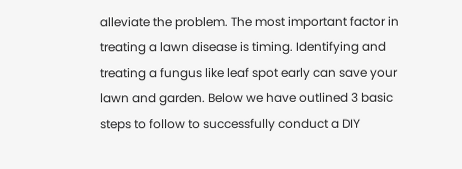alleviate the problem. The most important factor in treating a lawn disease is timing. Identifying and treating a fungus like leaf spot early can save your lawn and garden. Below we have outlined 3 basic steps to follow to successfully conduct a DIY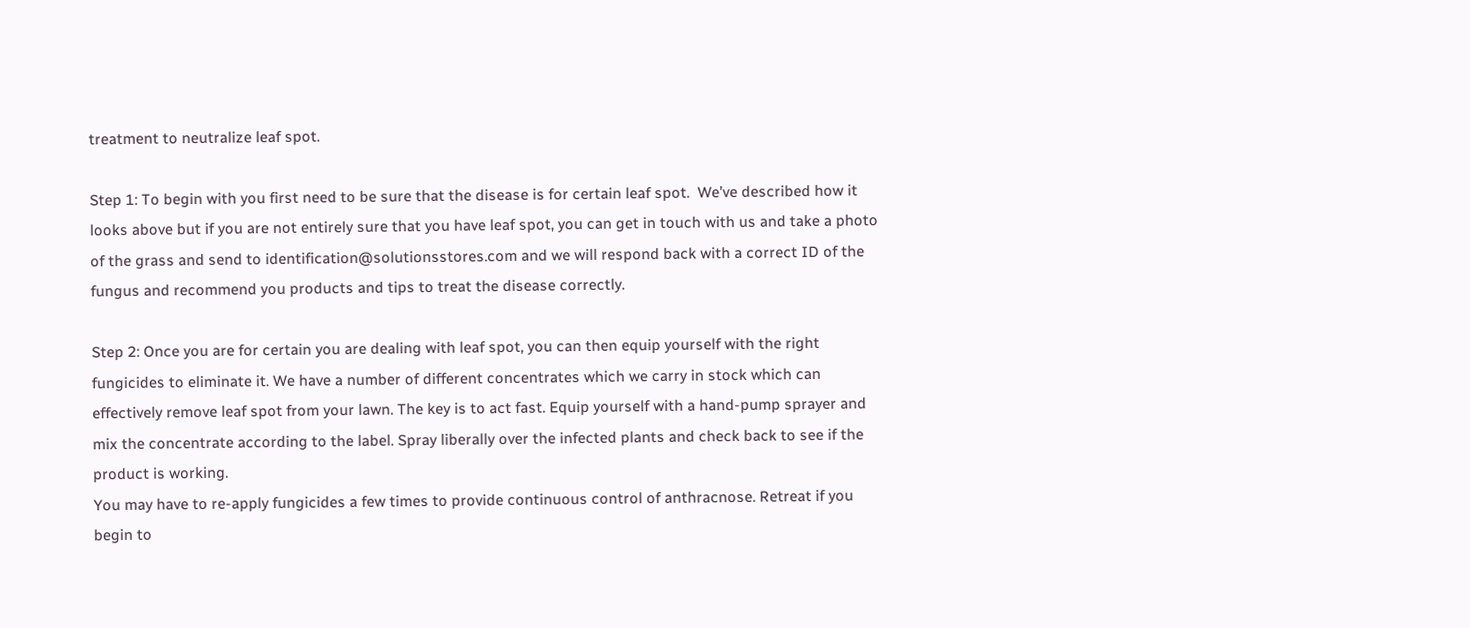treatment to neutralize leaf spot.

Step 1: To begin with you first need to be sure that the disease is for certain leaf spot.  We’ve described how it looks above but if you are not entirely sure that you have leaf spot, you can get in touch with us and take a photo of the grass and send to identification@solutionsstores.com and we will respond back with a correct ID of the fungus and recommend you products and tips to treat the disease correctly.

Step 2: Once you are for certain you are dealing with leaf spot, you can then equip yourself with the right fungicides to eliminate it. We have a number of different concentrates which we carry in stock which can effectively remove leaf spot from your lawn. The key is to act fast. Equip yourself with a hand-pump sprayer and mix the concentrate according to the label. Spray liberally over the infected plants and check back to see if the product is working.
You may have to re-apply fungicides a few times to provide continuous control of anthracnose. Retreat if you begin to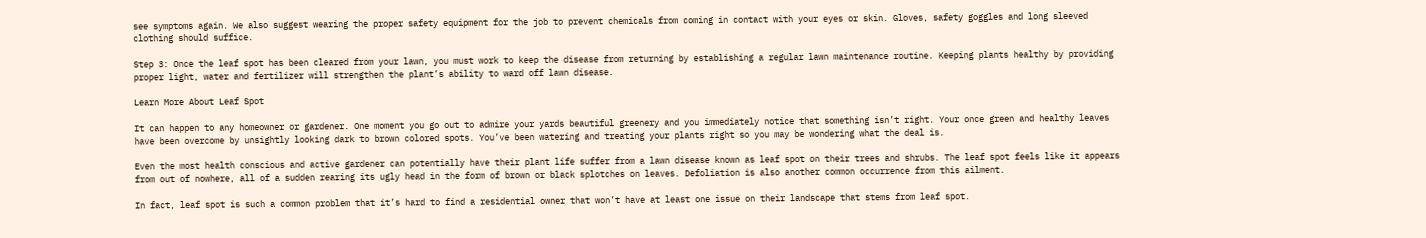see symptoms again. We also suggest wearing the proper safety equipment for the job to prevent chemicals from coming in contact with your eyes or skin. Gloves, safety goggles and long sleeved clothing should suffice.

Step 3: Once the leaf spot has been cleared from your lawn, you must work to keep the disease from returning by establishing a regular lawn maintenance routine. Keeping plants healthy by providing proper light, water and fertilizer will strengthen the plant’s ability to ward off lawn disease.

Learn More About Leaf Spot

It can happen to any homeowner or gardener. One moment you go out to admire your yards beautiful greenery and you immediately notice that something isn’t right. Your once green and healthy leaves have been overcome by unsightly looking dark to brown colored spots. You’ve been watering and treating your plants right so you may be wondering what the deal is.

Even the most health conscious and active gardener can potentially have their plant life suffer from a lawn disease known as leaf spot on their trees and shrubs. The leaf spot feels like it appears from out of nowhere, all of a sudden rearing its ugly head in the form of brown or black splotches on leaves. Defoliation is also another common occurrence from this ailment.

In fact, leaf spot is such a common problem that it’s hard to find a residential owner that won’t have at least one issue on their landscape that stems from leaf spot.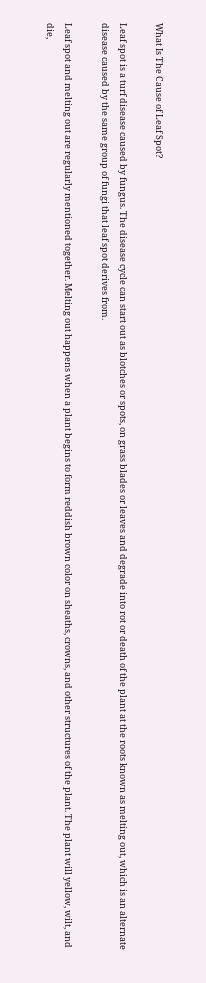What Is The Cause of Leaf Spot?

Leaf spot is a turf disease caused by fungus. The disease cycle can start out as blotches or spots, on grass blades or leaves and degrade into rot or death of the plant at the roots known as melting out, which is an alternate disease caused by the same group of fungi that leaf spot derives from.

Leaf spot and melting out are regularly mentioned together. Melting out happens when a plant begins to form reddish brown color on sheaths, crowns, and other structures of the plant. The plant will yellow, wilt, and die,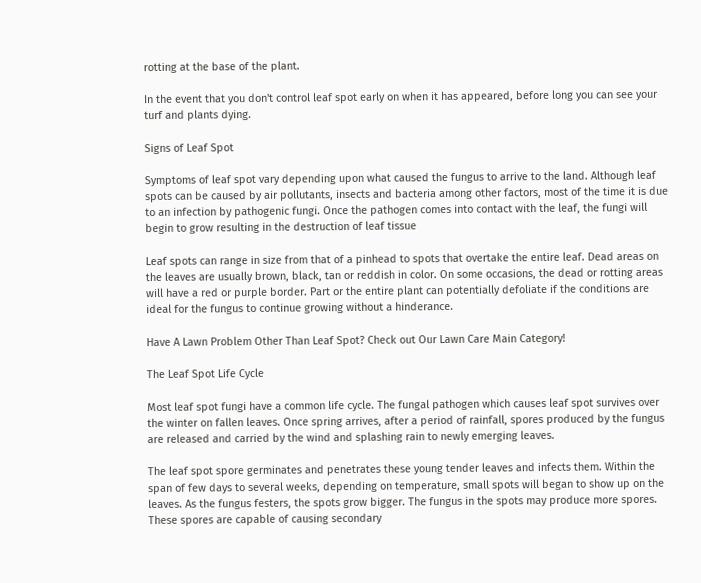rotting at the base of the plant.

In the event that you don't control leaf spot early on when it has appeared, before long you can see your turf and plants dying.

Signs of Leaf Spot

Symptoms of leaf spot vary depending upon what caused the fungus to arrive to the land. Although leaf spots can be caused by air pollutants, insects and bacteria among other factors, most of the time it is due to an infection by pathogenic fungi. Once the pathogen comes into contact with the leaf, the fungi will begin to grow resulting in the destruction of leaf tissue

Leaf spots can range in size from that of a pinhead to spots that overtake the entire leaf. Dead areas on the leaves are usually brown, black, tan or reddish in color. On some occasions, the dead or rotting areas will have a red or purple border. Part or the entire plant can potentially defoliate if the conditions are ideal for the fungus to continue growing without a hinderance.

Have A Lawn Problem Other Than Leaf Spot? Check out Our Lawn Care Main Category!

The Leaf Spot Life Cycle

Most leaf spot fungi have a common life cycle. The fungal pathogen which causes leaf spot survives over the winter on fallen leaves. Once spring arrives, after a period of rainfall, spores produced by the fungus are released and carried by the wind and splashing rain to newly emerging leaves.

The leaf spot spore germinates and penetrates these young tender leaves and infects them. Within the span of few days to several weeks, depending on temperature, small spots will began to show up on the leaves. As the fungus festers, the spots grow bigger. The fungus in the spots may produce more spores. These spores are capable of causing secondary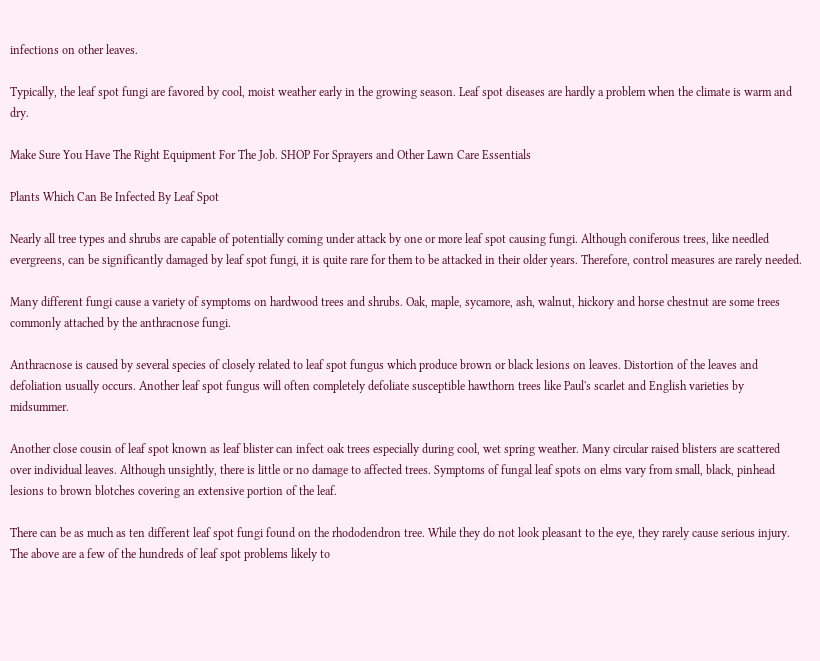infections on other leaves.

Typically, the leaf spot fungi are favored by cool, moist weather early in the growing season. Leaf spot diseases are hardly a problem when the climate is warm and dry.

Make Sure You Have The Right Equipment For The Job. SHOP For Sprayers and Other Lawn Care Essentials

Plants Which Can Be Infected By Leaf Spot

Nearly all tree types and shrubs are capable of potentially coming under attack by one or more leaf spot causing fungi. Although coniferous trees, like needled evergreens, can be significantly damaged by leaf spot fungi, it is quite rare for them to be attacked in their older years. Therefore, control measures are rarely needed.

Many different fungi cause a variety of symptoms on hardwood trees and shrubs. Oak, maple, sycamore, ash, walnut, hickory and horse chestnut are some trees commonly attached by the anthracnose fungi.

Anthracnose is caused by several species of closely related to leaf spot fungus which produce brown or black lesions on leaves. Distortion of the leaves and defoliation usually occurs. Another leaf spot fungus will often completely defoliate susceptible hawthorn trees like Paul's scarlet and English varieties by midsummer.

Another close cousin of leaf spot known as leaf blister can infect oak trees especially during cool, wet spring weather. Many circular raised blisters are scattered over individual leaves. Although unsightly, there is little or no damage to affected trees. Symptoms of fungal leaf spots on elms vary from small, black, pinhead lesions to brown blotches covering an extensive portion of the leaf.

There can be as much as ten different leaf spot fungi found on the rhododendron tree. While they do not look pleasant to the eye, they rarely cause serious injury. The above are a few of the hundreds of leaf spot problems likely to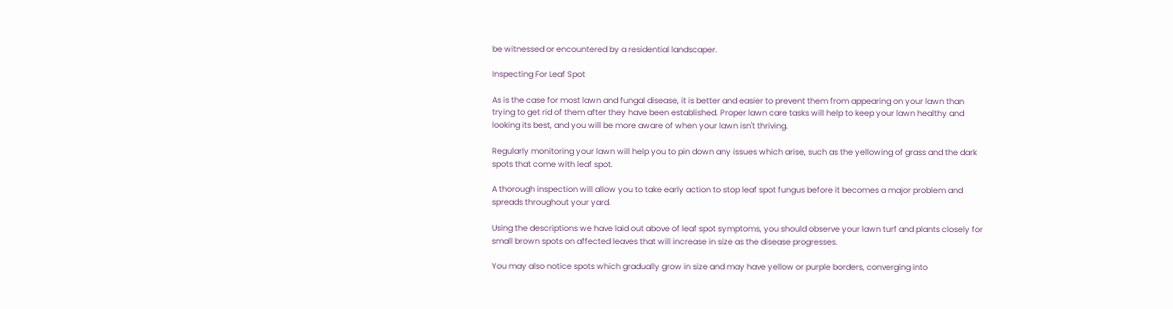be witnessed or encountered by a residential landscaper.

Inspecting For Leaf Spot

As is the case for most lawn and fungal disease, it is better and easier to prevent them from appearing on your lawn than trying to get rid of them after they have been established. Proper lawn care tasks will help to keep your lawn healthy and looking its best, and you will be more aware of when your lawn isn't thriving.

Regularly monitoring your lawn will help you to pin down any issues which arise, such as the yellowing of grass and the dark spots that come with leaf spot.

A thorough inspection will allow you to take early action to stop leaf spot fungus before it becomes a major problem and spreads throughout your yard.

Using the descriptions we have laid out above of leaf spot symptoms, you should observe your lawn turf and plants closely for small brown spots on affected leaves that will increase in size as the disease progresses.

You may also notice spots which gradually grow in size and may have yellow or purple borders, converging into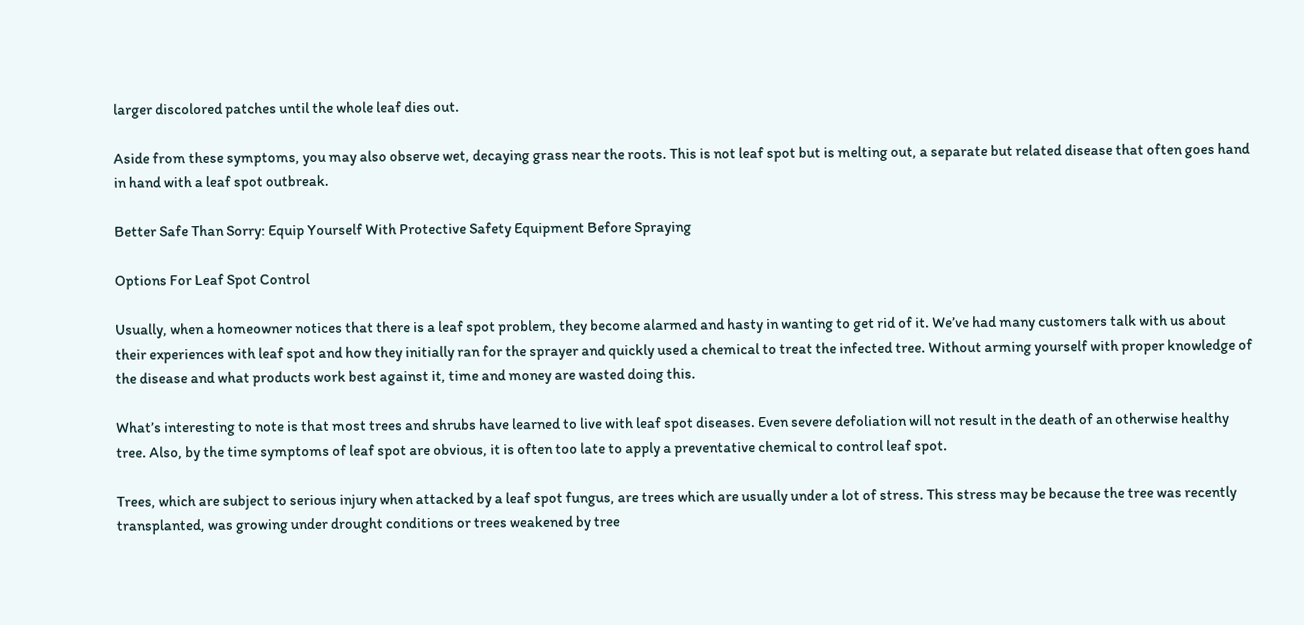larger discolored patches until the whole leaf dies out.

Aside from these symptoms, you may also observe wet, decaying grass near the roots. This is not leaf spot but is melting out, a separate but related disease that often goes hand in hand with a leaf spot outbreak.

Better Safe Than Sorry: Equip Yourself With Protective Safety Equipment Before Spraying

Options For Leaf Spot Control

Usually, when a homeowner notices that there is a leaf spot problem, they become alarmed and hasty in wanting to get rid of it. We’ve had many customers talk with us about their experiences with leaf spot and how they initially ran for the sprayer and quickly used a chemical to treat the infected tree. Without arming yourself with proper knowledge of the disease and what products work best against it, time and money are wasted doing this.

What’s interesting to note is that most trees and shrubs have learned to live with leaf spot diseases. Even severe defoliation will not result in the death of an otherwise healthy tree. Also, by the time symptoms of leaf spot are obvious, it is often too late to apply a preventative chemical to control leaf spot.

Trees, which are subject to serious injury when attacked by a leaf spot fungus, are trees which are usually under a lot of stress. This stress may be because the tree was recently transplanted, was growing under drought conditions or trees weakened by tree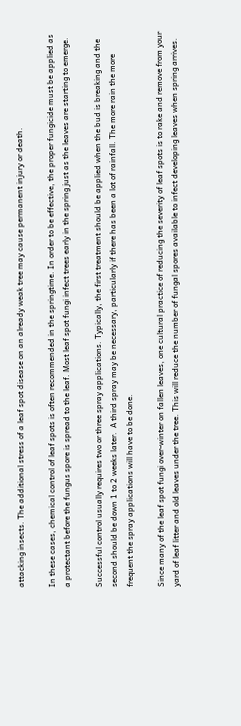attacking insects. The additional stress of a leaf spot disease on an already weak tree may cause permanent injury or death.

In these cases, chemical control of leaf spots is often recommended in the springtime. In order to be effective, the proper fungicide must be applied as a protectant before the fungus spore is spread to the leaf. Most leaf spot fungi infect trees early in the spring just as the leaves are starting to emerge.

Successful control usually requires two or three spray applications. Typically, the first treatment should be applied when the bud is breaking and the second should be down 1 to 2 weeks later.  A third spray may be necessary, particularly if there has been a lot of rainfall. The more rain the more frequent the spray applications will have to be done.

Since many of the leaf spot fungi over-winter on fallen leaves, one cultural practice of reducing the severity of leaf spots is to rake and remove from your yard of leaf litter and old leaves under the tree. This will reduce the number of fungal spores available to infect developing leaves when spring arrives.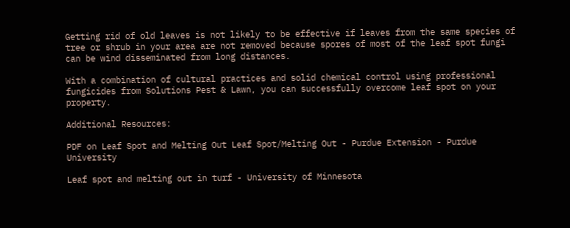Getting rid of old leaves is not likely to be effective if leaves from the same species of tree or shrub in your area are not removed because spores of most of the leaf spot fungi can be wind disseminated from long distances.

With a combination of cultural practices and solid chemical control using professional fungicides from Solutions Pest & Lawn, you can successfully overcome leaf spot on your property.

Additional Resources:

PDF on Leaf Spot and Melting Out Leaf Spot/Melting Out - Purdue Extension - Purdue University

Leaf spot and melting out in turf - University of Minnesota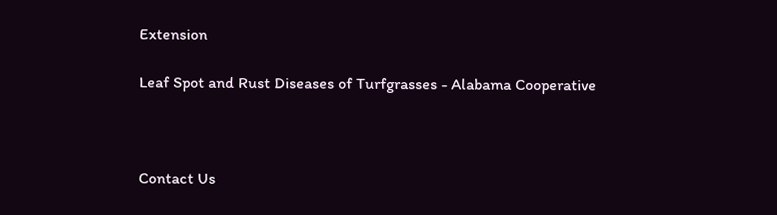Extension

Leaf Spot and Rust Diseases of Turfgrasses - Alabama Cooperative



Contact Us